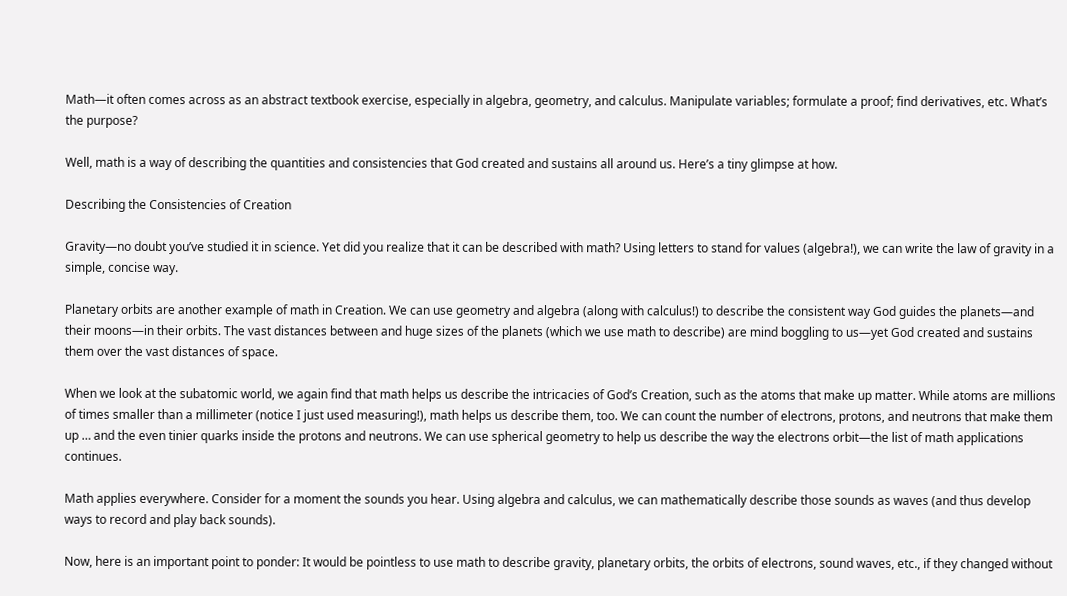Math—it often comes across as an abstract textbook exercise, especially in algebra, geometry, and calculus. Manipulate variables; formulate a proof; find derivatives, etc. What’s the purpose?

Well, math is a way of describing the quantities and consistencies that God created and sustains all around us. Here’s a tiny glimpse at how.

Describing the Consistencies of Creation

Gravity—no doubt you’ve studied it in science. Yet did you realize that it can be described with math? Using letters to stand for values (algebra!), we can write the law of gravity in a simple, concise way.

Planetary orbits are another example of math in Creation. We can use geometry and algebra (along with calculus!) to describe the consistent way God guides the planets—and their moons—in their orbits. The vast distances between and huge sizes of the planets (which we use math to describe) are mind boggling to us—yet God created and sustains them over the vast distances of space.

When we look at the subatomic world, we again find that math helps us describe the intricacies of God’s Creation, such as the atoms that make up matter. While atoms are millions of times smaller than a millimeter (notice I just used measuring!), math helps us describe them, too. We can count the number of electrons, protons, and neutrons that make them up … and the even tinier quarks inside the protons and neutrons. We can use spherical geometry to help us describe the way the electrons orbit—the list of math applications continues.

Math applies everywhere. Consider for a moment the sounds you hear. Using algebra and calculus, we can mathematically describe those sounds as waves (and thus develop ways to record and play back sounds).

Now, here is an important point to ponder: It would be pointless to use math to describe gravity, planetary orbits, the orbits of electrons, sound waves, etc., if they changed without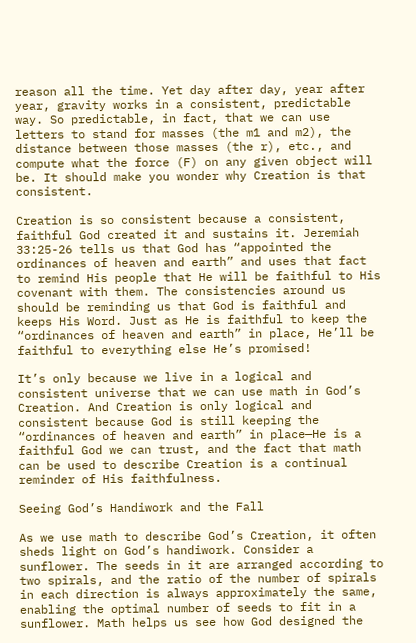reason all the time. Yet day after day, year after year, gravity works in a consistent, predictable way. So predictable, in fact, that we can use letters to stand for masses (the m1 and m2), the distance between those masses (the r), etc., and compute what the force (F) on any given object will be. It should make you wonder why Creation is that consistent.

Creation is so consistent because a consistent, faithful God created it and sustains it. Jeremiah 33:25-26 tells us that God has “appointed the ordinances of heaven and earth” and uses that fact to remind His people that He will be faithful to His covenant with them. The consistencies around us should be reminding us that God is faithful and keeps His Word. Just as He is faithful to keep the “ordinances of heaven and earth” in place, He’ll be faithful to everything else He’s promised!

It’s only because we live in a logical and consistent universe that we can use math in God’s Creation. And Creation is only logical and consistent because God is still keeping the “ordinances of heaven and earth” in place—He is a faithful God we can trust, and the fact that math can be used to describe Creation is a continual reminder of His faithfulness.

Seeing God’s Handiwork and the Fall

As we use math to describe God’s Creation, it often sheds light on God’s handiwork. Consider a sunflower. The seeds in it are arranged according to two spirals, and the ratio of the number of spirals in each direction is always approximately the same, enabling the optimal number of seeds to fit in a sunflower. Math helps us see how God designed the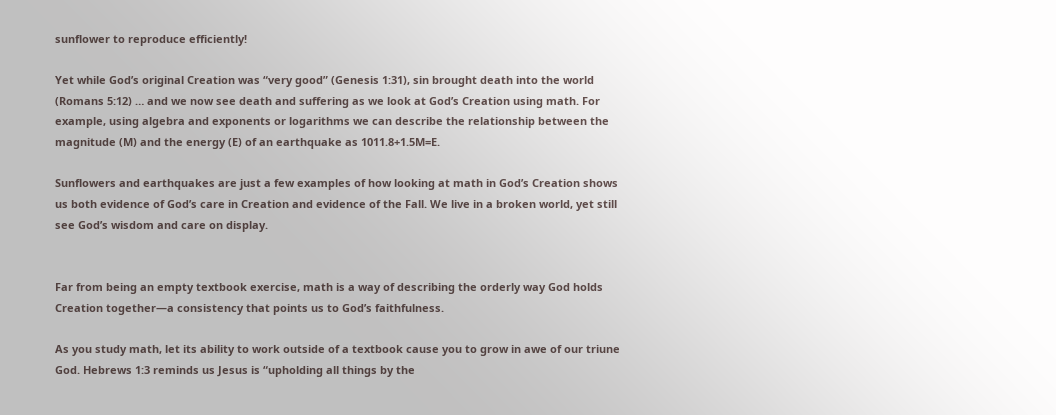sunflower to reproduce efficiently!

Yet while God’s original Creation was “very good” (Genesis 1:31), sin brought death into the world (Romans 5:12) … and we now see death and suffering as we look at God’s Creation using math. For example, using algebra and exponents or logarithms we can describe the relationship between the magnitude (M) and the energy (E) of an earthquake as 1011.8+1.5M=E.

Sunflowers and earthquakes are just a few examples of how looking at math in God’s Creation shows us both evidence of God’s care in Creation and evidence of the Fall. We live in a broken world, yet still see God’s wisdom and care on display.


Far from being an empty textbook exercise, math is a way of describing the orderly way God holds Creation together—a consistency that points us to God’s faithfulness.

As you study math, let its ability to work outside of a textbook cause you to grow in awe of our triune God. Hebrews 1:3 reminds us Jesus is “upholding all things by the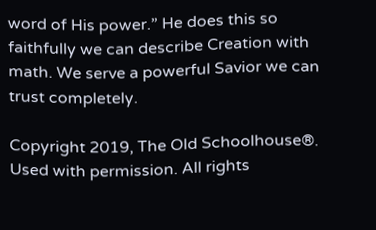word of His power.” He does this so faithfully we can describe Creation with math. We serve a powerful Savior we can trust completely.

Copyright 2019, The Old Schoolhouse®. Used with permission. All rights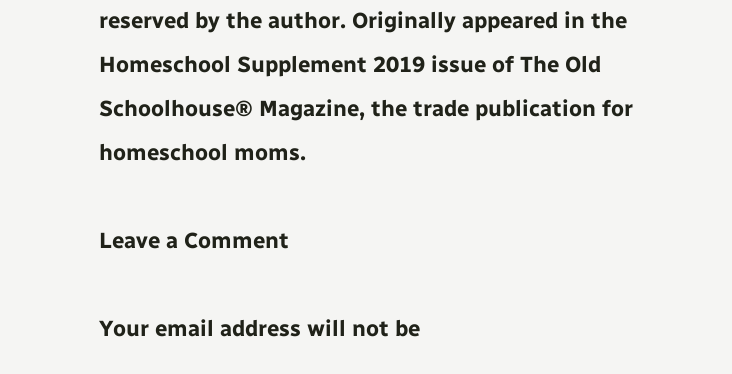reserved by the author. Originally appeared in the Homeschool Supplement 2019 issue of The Old Schoolhouse® Magazine, the trade publication for homeschool moms.

Leave a Comment

Your email address will not be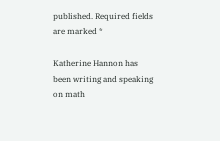published. Required fields are marked *

Katherine Hannon has been writing and speaking on math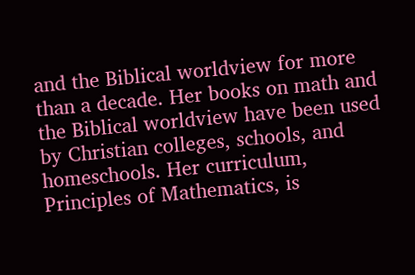and the Biblical worldview for more than a decade. Her books on math and the Biblical worldview have been used by Christian colleges, schools, and homeschools. Her curriculum, Principles of Mathematics, is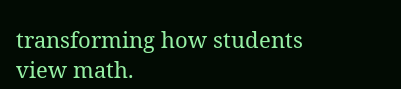transforming how students view math.